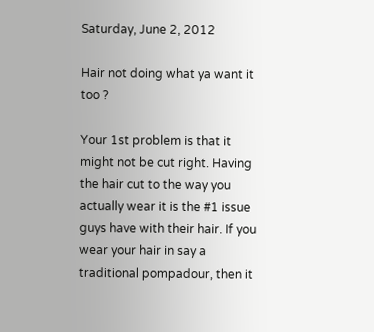Saturday, June 2, 2012

Hair not doing what ya want it too ?

Your 1st problem is that it might not be cut right. Having the hair cut to the way you actually wear it is the #1 issue guys have with their hair. If you wear your hair in say a traditional pompadour, then it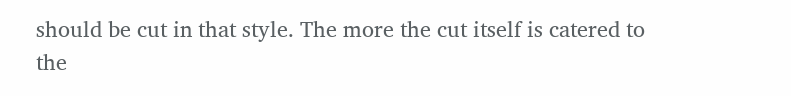should be cut in that style. The more the cut itself is catered to the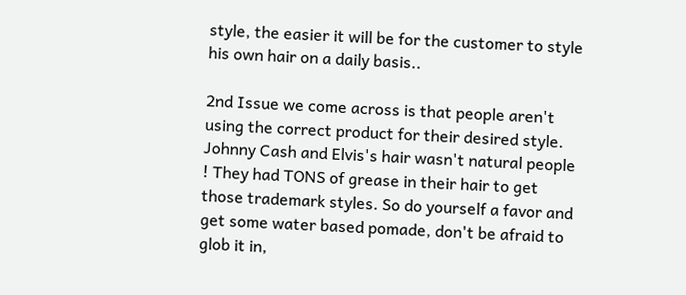style, the easier it will be for the customer to style his own hair on a daily basis..

2nd Issue we come across is that people aren't using the correct product for their desired style. Johnny Cash and Elvis's hair wasn't natural people ! They had TONS of grease in their hair to get those trademark styles. So do yourself a favor and get some water based pomade, don't be afraid to glob it in,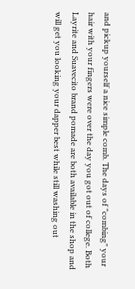and pickup yourself a nice simple comb. The days of "combing" your hair with your fingers were over the day you got out of college. Both Layrite and Suavecito brand pomade are both available in the shop and will get you looking your dapper best while still washing out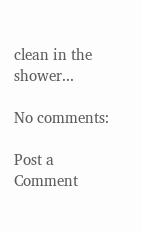clean in the shower...

No comments:

Post a Comment